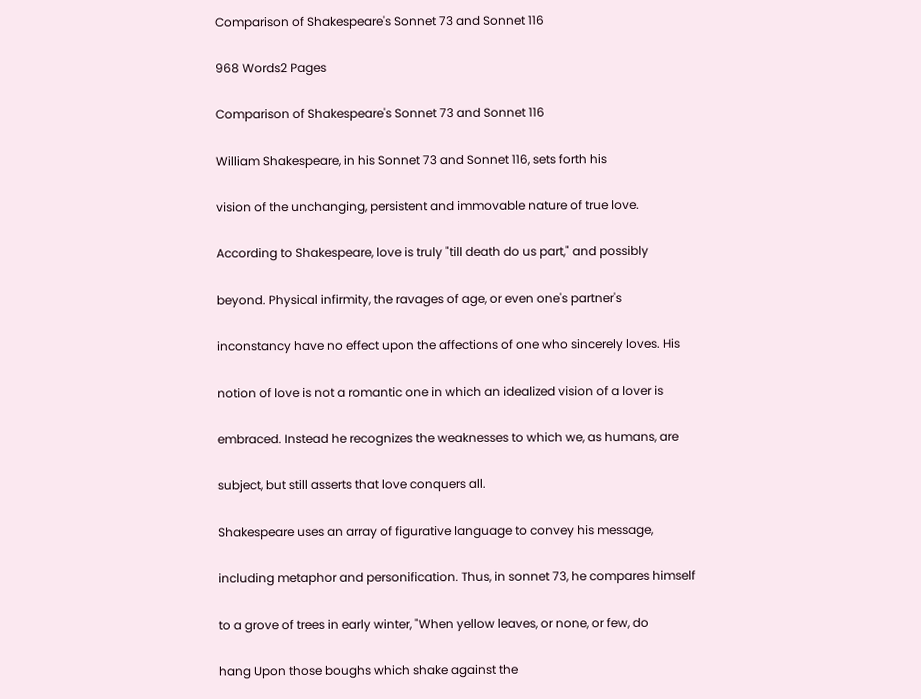Comparison of Shakespeare's Sonnet 73 and Sonnet 116

968 Words2 Pages

Comparison of Shakespeare's Sonnet 73 and Sonnet 116

William Shakespeare, in his Sonnet 73 and Sonnet 116, sets forth his

vision of the unchanging, persistent and immovable nature of true love.

According to Shakespeare, love is truly "till death do us part," and possibly

beyond. Physical infirmity, the ravages of age, or even one's partner's

inconstancy have no effect upon the affections of one who sincerely loves. His

notion of love is not a romantic one in which an idealized vision of a lover is

embraced. Instead he recognizes the weaknesses to which we, as humans, are

subject, but still asserts that love conquers all.

Shakespeare uses an array of figurative language to convey his message,

including metaphor and personification. Thus, in sonnet 73, he compares himself

to a grove of trees in early winter, "When yellow leaves, or none, or few, do

hang Upon those boughs which shake against the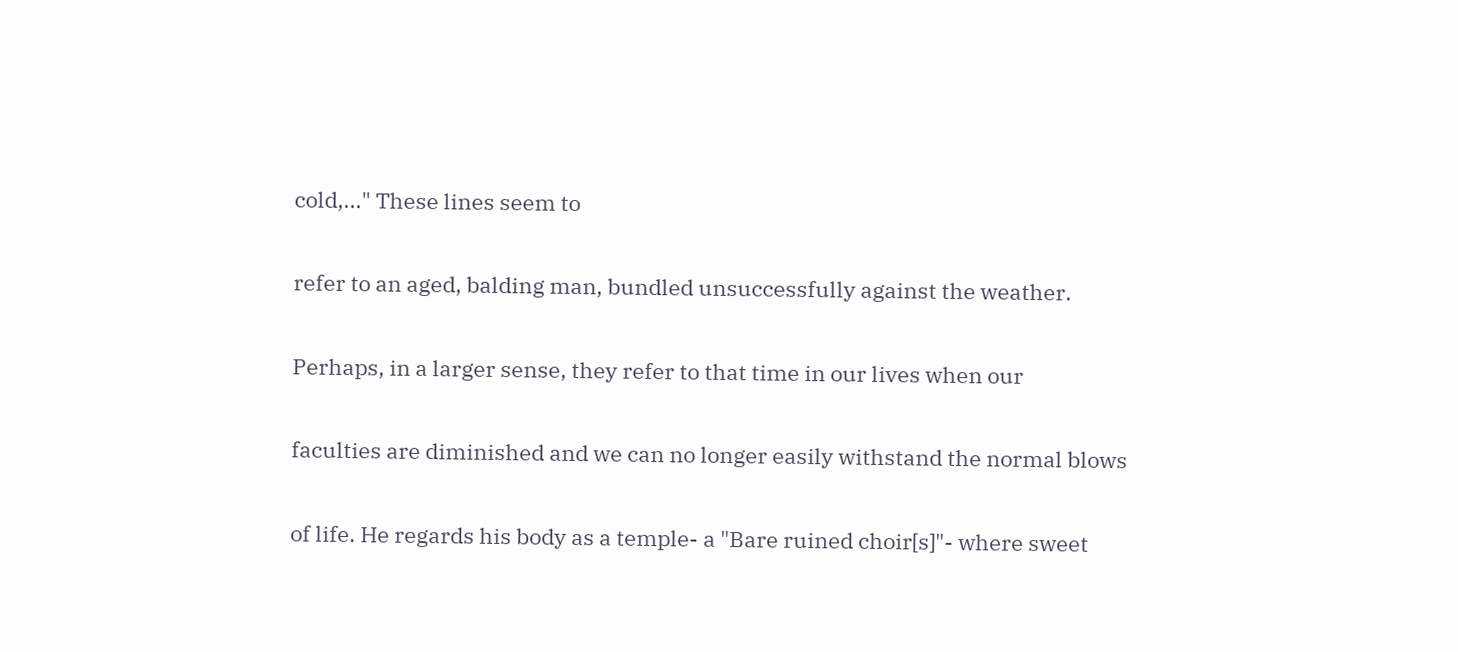cold,..." These lines seem to

refer to an aged, balding man, bundled unsuccessfully against the weather.

Perhaps, in a larger sense, they refer to that time in our lives when our

faculties are diminished and we can no longer easily withstand the normal blows

of life. He regards his body as a temple- a "Bare ruined choir[s]"- where sweet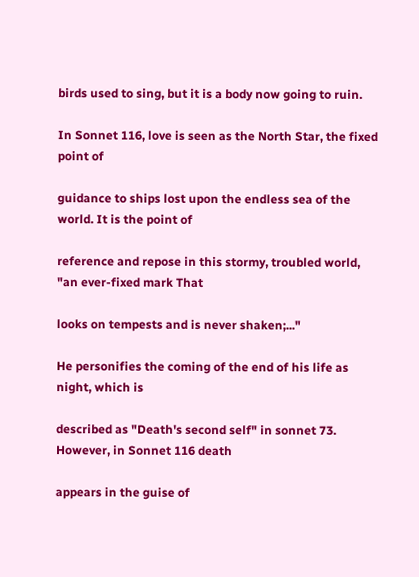birds used to sing, but it is a body now going to ruin.

In Sonnet 116, love is seen as the North Star, the fixed point of

guidance to ships lost upon the endless sea of the world. It is the point of

reference and repose in this stormy, troubled world, "an ever-fixed mark That

looks on tempests and is never shaken;..."

He personifies the coming of the end of his life as night, which is

described as "Death's second self" in sonnet 73. However, in Sonnet 116 death

appears in the guise of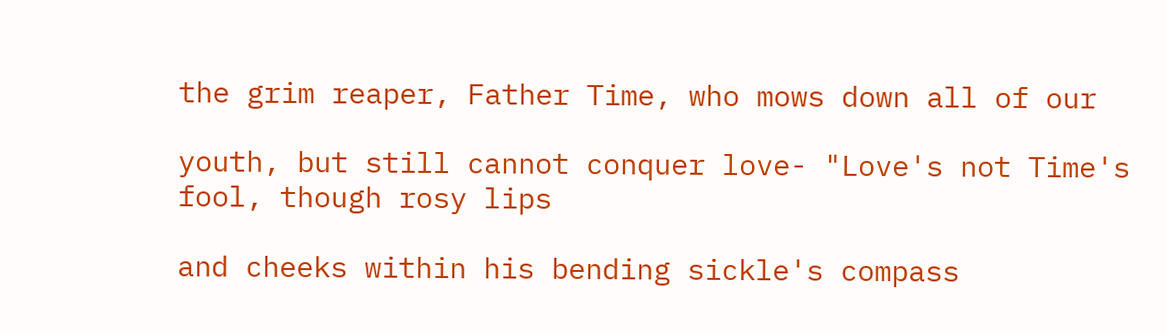the grim reaper, Father Time, who mows down all of our

youth, but still cannot conquer love- "Love's not Time's fool, though rosy lips

and cheeks within his bending sickle's compass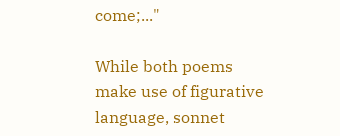come;..."

While both poems make use of figurative language, sonnet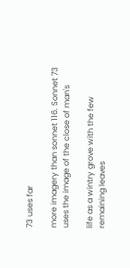73 uses far

more imagery than sonnet 116. Sonnet 73 uses the image of the close of man's

life as a wintry grove with the few remaining leaves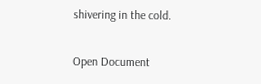shivering in the cold.

Open Document